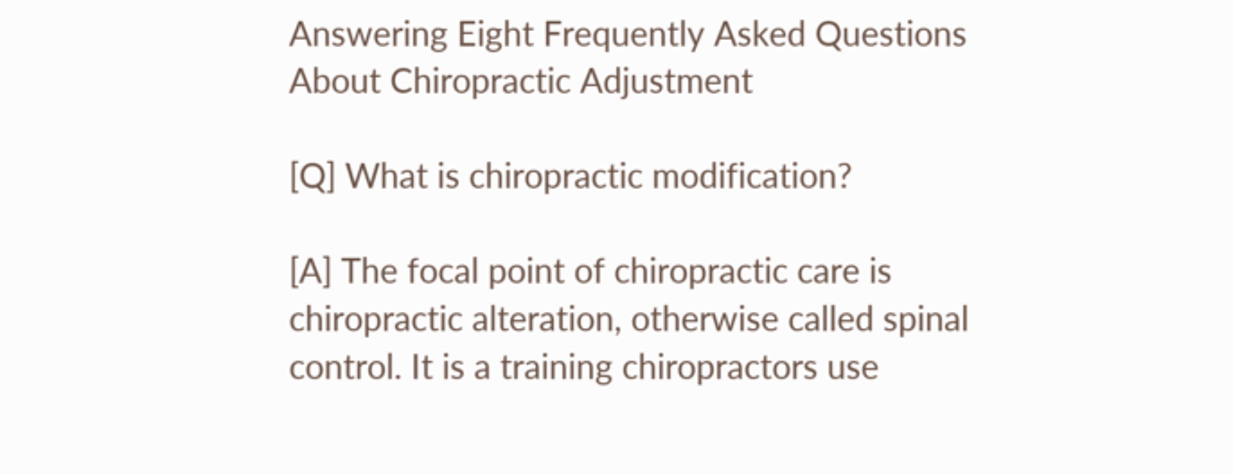Answering Eight Frequently Asked Questions About Chiropractic Adjustment

[Q] What is chiropractic modification?

[A] The focal point of chiropractic care is chiropractic alteration, otherwise called spinal control. It is a training chiropractors use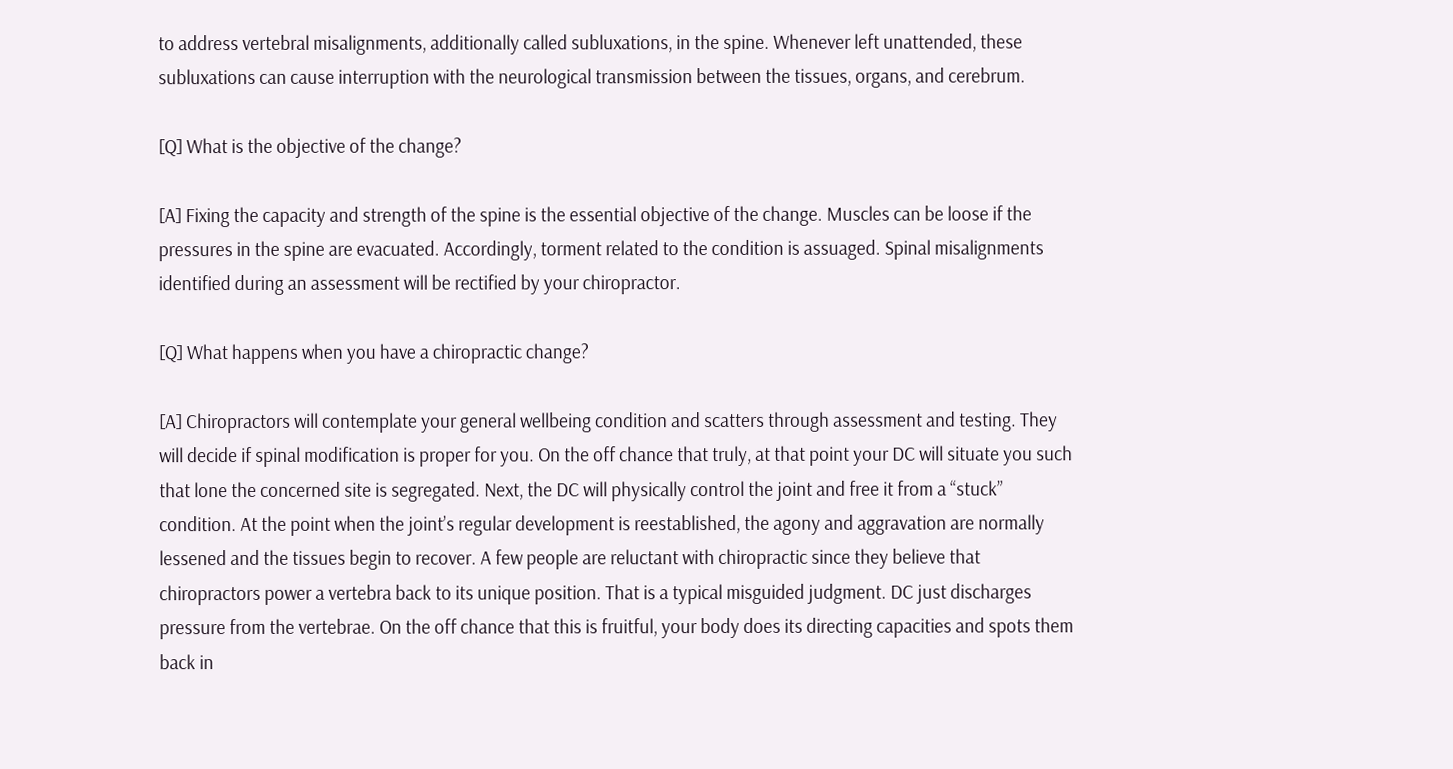to address vertebral misalignments, additionally called subluxations, in the spine. Whenever left unattended, these subluxations can cause interruption with the neurological transmission between the tissues, organs, and cerebrum.

[Q] What is the objective of the change?

[A] Fixing the capacity and strength of the spine is the essential objective of the change. Muscles can be loose if the pressures in the spine are evacuated. Accordingly, torment related to the condition is assuaged. Spinal misalignments identified during an assessment will be rectified by your chiropractor.

[Q] What happens when you have a chiropractic change?

[A] Chiropractors will contemplate your general wellbeing condition and scatters through assessment and testing. They will decide if spinal modification is proper for you. On the off chance that truly, at that point your DC will situate you such that lone the concerned site is segregated. Next, the DC will physically control the joint and free it from a “stuck” condition. At the point when the joint’s regular development is reestablished, the agony and aggravation are normally lessened and the tissues begin to recover. A few people are reluctant with chiropractic since they believe that chiropractors power a vertebra back to its unique position. That is a typical misguided judgment. DC just discharges pressure from the vertebrae. On the off chance that this is fruitful, your body does its directing capacities and spots them back in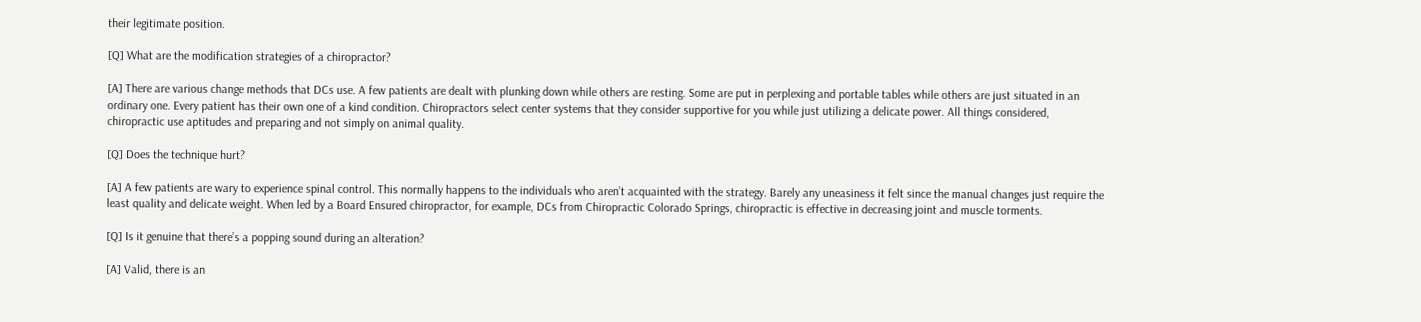their legitimate position.

[Q] What are the modification strategies of a chiropractor?

[A] There are various change methods that DCs use. A few patients are dealt with plunking down while others are resting. Some are put in perplexing and portable tables while others are just situated in an ordinary one. Every patient has their own one of a kind condition. Chiropractors select center systems that they consider supportive for you while just utilizing a delicate power. All things considered, chiropractic use aptitudes and preparing and not simply on animal quality.

[Q] Does the technique hurt?

[A] A few patients are wary to experience spinal control. This normally happens to the individuals who aren’t acquainted with the strategy. Barely any uneasiness it felt since the manual changes just require the least quality and delicate weight. When led by a Board Ensured chiropractor, for example, DCs from Chiropractic Colorado Springs, chiropractic is effective in decreasing joint and muscle torments.

[Q] Is it genuine that there’s a popping sound during an alteration?

[A] Valid, there is an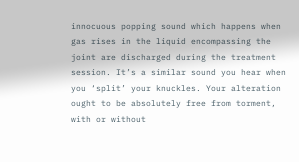innocuous popping sound which happens when gas rises in the liquid encompassing the joint are discharged during the treatment session. It’s a similar sound you hear when you ‘split’ your knuckles. Your alteration ought to be absolutely free from torment, with or without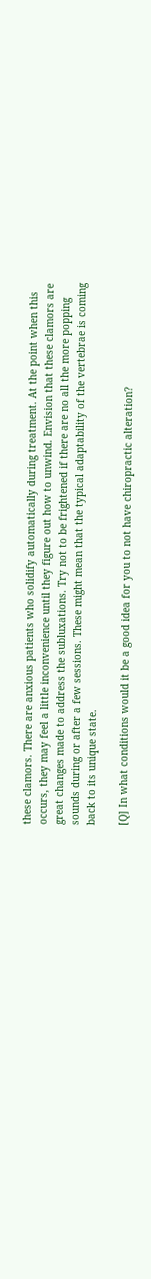these clamors. There are anxious patients who solidify automatically during treatment. At the point when this occurs, they may feel a little inconvenience until they figure out how to unwind. Envision that these clamors are great changes made to address the subluxations. Try not to be frightened if there are no all the more popping sounds during or after a few sessions. These might mean that the typical adaptability of the vertebrae is coming back to its unique state.

[Q] In what conditions would it be a good idea for you to not have chiropractic alteration?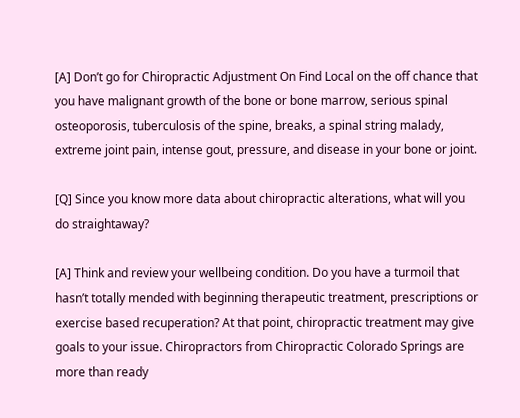[A] Don’t go for Chiropractic Adjustment On Find Local on the off chance that you have malignant growth of the bone or bone marrow, serious spinal osteoporosis, tuberculosis of the spine, breaks, a spinal string malady, extreme joint pain, intense gout, pressure, and disease in your bone or joint.

[Q] Since you know more data about chiropractic alterations, what will you do straightaway?

[A] Think and review your wellbeing condition. Do you have a turmoil that hasn’t totally mended with beginning therapeutic treatment, prescriptions or exercise based recuperation? At that point, chiropractic treatment may give goals to your issue. Chiropractors from Chiropractic Colorado Springs are more than ready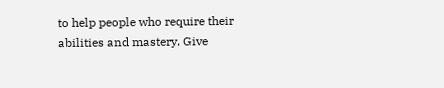to help people who require their abilities and mastery. Give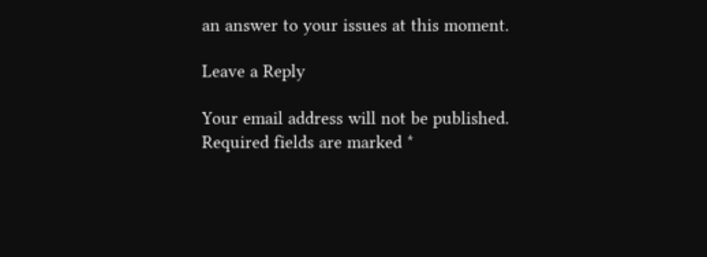an answer to your issues at this moment.

Leave a Reply

Your email address will not be published. Required fields are marked *